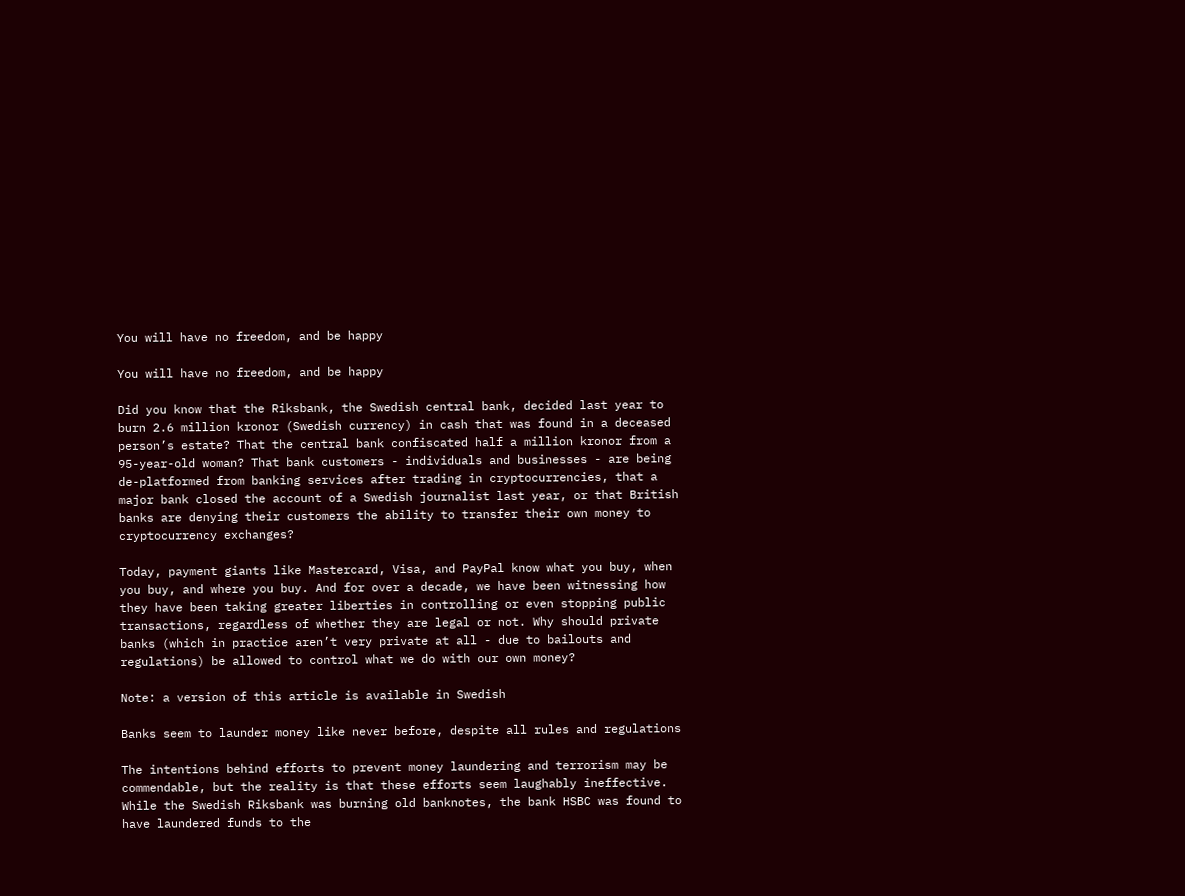You will have no freedom, and be happy

You will have no freedom, and be happy

Did you know that the Riksbank, the Swedish central bank, decided last year to burn 2.6 million kronor (Swedish currency) in cash that was found in a deceased person’s estate? That the central bank confiscated half a million kronor from a 95-year-old woman? That bank customers - individuals and businesses - are being de-platformed from banking services after trading in cryptocurrencies, that a major bank closed the account of a Swedish journalist last year, or that British banks are denying their customers the ability to transfer their own money to cryptocurrency exchanges?

Today, payment giants like Mastercard, Visa, and PayPal know what you buy, when you buy, and where you buy. And for over a decade, we have been witnessing how they have been taking greater liberties in controlling or even stopping public transactions, regardless of whether they are legal or not. Why should private banks (which in practice aren’t very private at all - due to bailouts and regulations) be allowed to control what we do with our own money?

Note: a version of this article is available in Swedish

Banks seem to launder money like never before, despite all rules and regulations

The intentions behind efforts to prevent money laundering and terrorism may be commendable, but the reality is that these efforts seem laughably ineffective. While the Swedish Riksbank was burning old banknotes, the bank HSBC was found to have laundered funds to the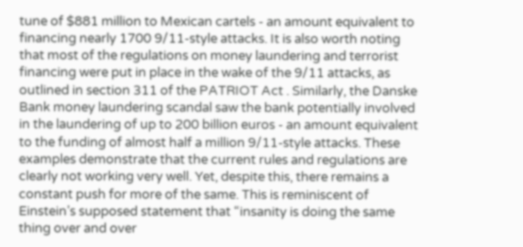tune of $881 million to Mexican cartels - an amount equivalent to financing nearly 1700 9/11-style attacks. It is also worth noting that most of the regulations on money laundering and terrorist financing were put in place in the wake of the 9/11 attacks, as outlined in section 311 of the PATRIOT Act . Similarly, the Danske Bank money laundering scandal saw the bank potentially involved in the laundering of up to 200 billion euros - an amount equivalent to the funding of almost half a million 9/11-style attacks. These examples demonstrate that the current rules and regulations are clearly not working very well. Yet, despite this, there remains a constant push for more of the same. This is reminiscent of Einstein’s supposed statement that “insanity is doing the same thing over and over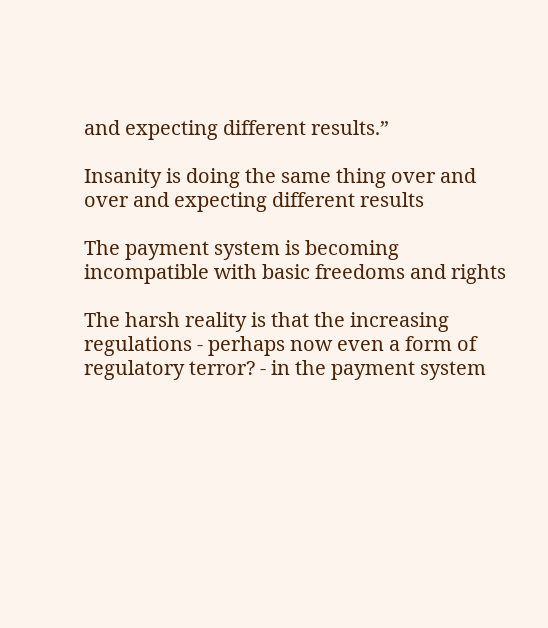and expecting different results.”

Insanity is doing the same thing over and over and expecting different results

The payment system is becoming incompatible with basic freedoms and rights

The harsh reality is that the increasing regulations - perhaps now even a form of regulatory terror? - in the payment system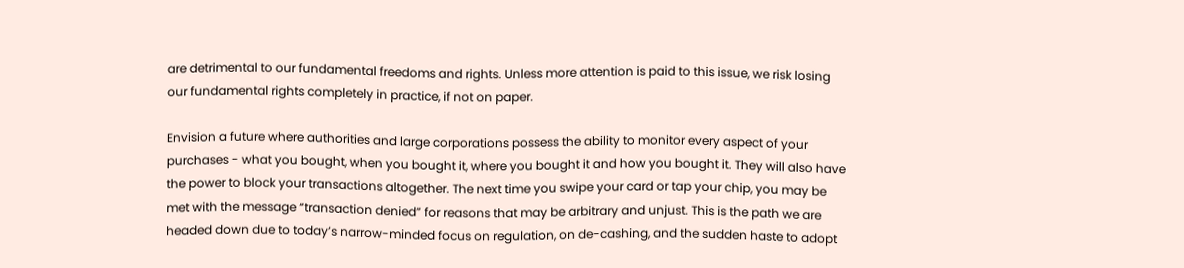are detrimental to our fundamental freedoms and rights. Unless more attention is paid to this issue, we risk losing our fundamental rights completely in practice, if not on paper.

Envision a future where authorities and large corporations possess the ability to monitor every aspect of your purchases - what you bought, when you bought it, where you bought it and how you bought it. They will also have the power to block your transactions altogether. The next time you swipe your card or tap your chip, you may be met with the message “transaction denied” for reasons that may be arbitrary and unjust. This is the path we are headed down due to today’s narrow-minded focus on regulation, on de-cashing, and the sudden haste to adopt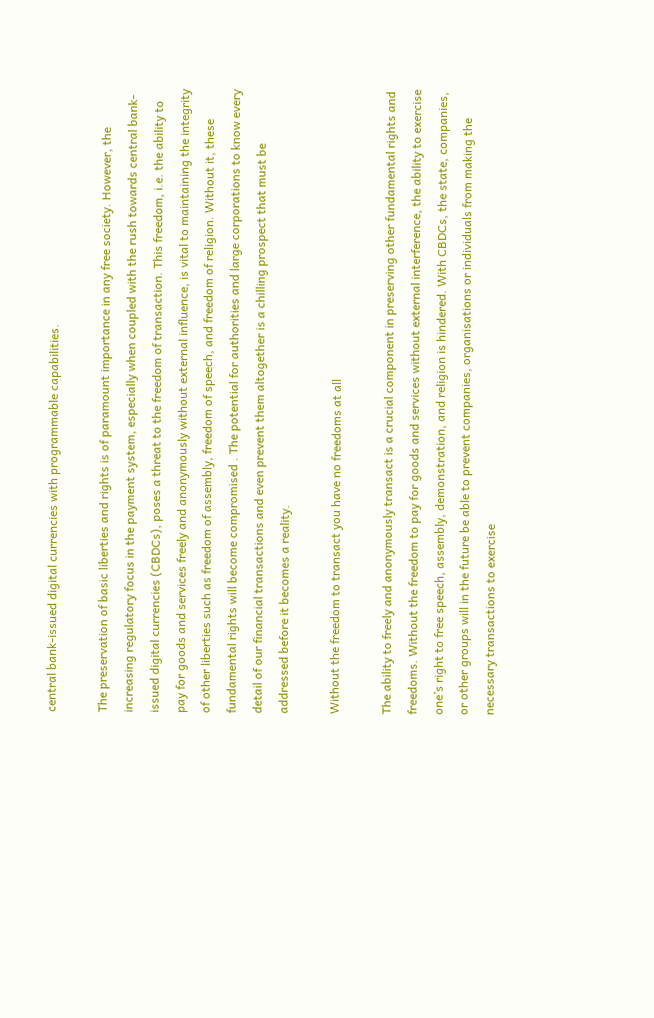central bank-issued digital currencies with programmable capabilities.

The preservation of basic liberties and rights is of paramount importance in any free society. However, the increasing regulatory focus in the payment system, especially when coupled with the rush towards central bank-issued digital currencies (CBDCs), poses a threat to the freedom of transaction. This freedom, i.e. the ability to pay for goods and services freely and anonymously without external influence, is vital to maintaining the integrity of other liberties such as freedom of assembly, freedom of speech, and freedom of religion. Without it, these fundamental rights will become compromised . The potential for authorities and large corporations to know every detail of our financial transactions and even prevent them altogether is a chilling prospect that must be addressed before it becomes a reality.

Without the freedom to transact you have no freedoms at all

The ability to freely and anonymously transact is a crucial component in preserving other fundamental rights and freedoms. Without the freedom to pay for goods and services without external interference, the ability to exercise one’s right to free speech, assembly, demonstration, and religion is hindered. With CBDCs, the state, companies, or other groups will in the future be able to prevent companies, organisations or individuals from making the necessary transactions to exercise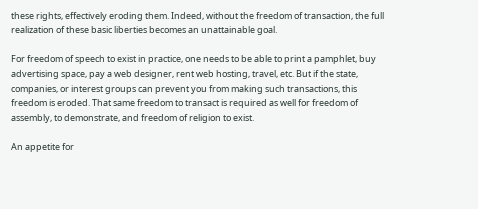these rights, effectively eroding them. Indeed, without the freedom of transaction, the full realization of these basic liberties becomes an unattainable goal.

For freedom of speech to exist in practice, one needs to be able to print a pamphlet, buy advertising space, pay a web designer, rent web hosting, travel, etc. But if the state, companies, or interest groups can prevent you from making such transactions, this freedom is eroded. That same freedom to transact is required as well for freedom of assembly, to demonstrate, and freedom of religion to exist.

An appetite for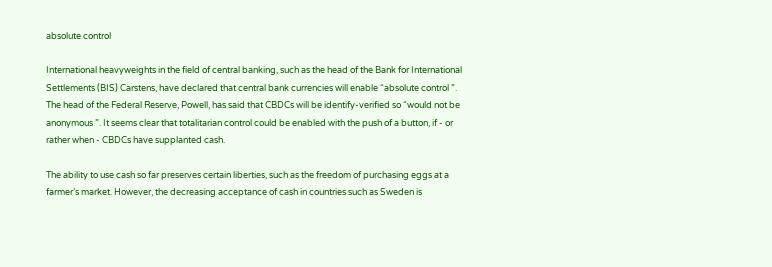absolute control

International heavyweights in the field of central banking, such as the head of the Bank for International Settlements (BIS) Carstens, have declared that central bank currencies will enable “absolute control ”. The head of the Federal Reserve, Powell, has said that CBDCs will be identify-verified so “would not be anonymous ”. It seems clear that totalitarian control could be enabled with the push of a button, if - or rather when - CBDCs have supplanted cash.

The ability to use cash so far preserves certain liberties, such as the freedom of purchasing eggs at a farmer’s market. However, the decreasing acceptance of cash in countries such as Sweden is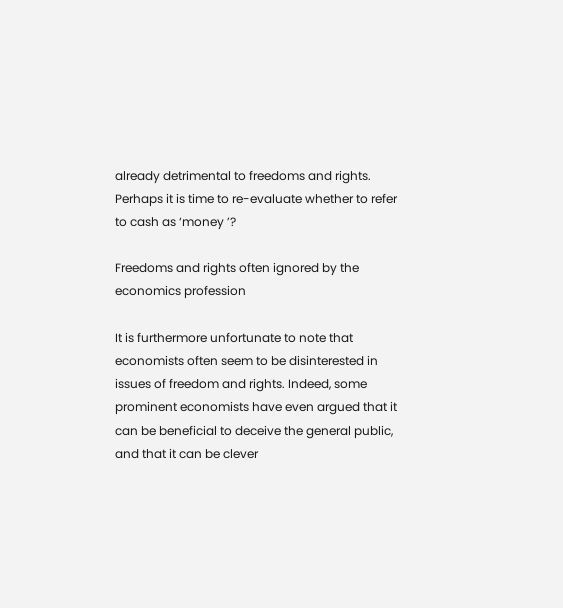already detrimental to freedoms and rights. Perhaps it is time to re-evaluate whether to refer to cash as ‘money ’?

Freedoms and rights often ignored by the economics profession

It is furthermore unfortunate to note that economists often seem to be disinterested in issues of freedom and rights. Indeed, some prominent economists have even argued that it can be beneficial to deceive the general public, and that it can be clever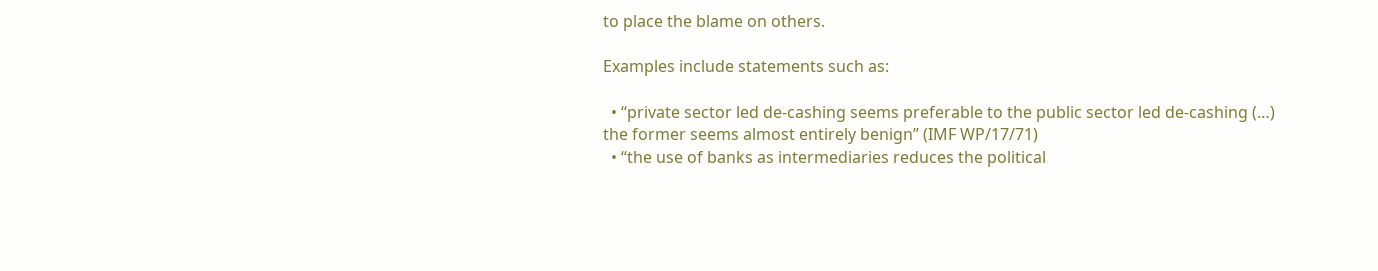to place the blame on others.

Examples include statements such as:

  • “private sector led de-cashing seems preferable to the public sector led de-cashing (…) the former seems almost entirely benign” (IMF WP/17/71)
  • “the use of banks as intermediaries reduces the political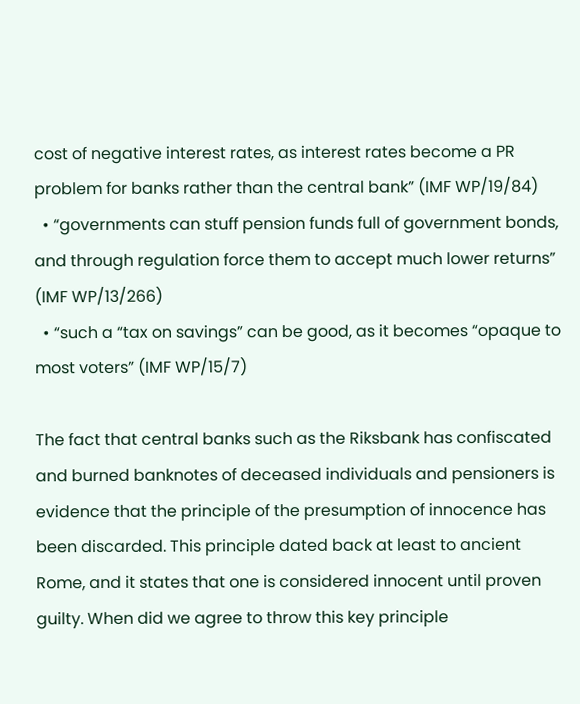cost of negative interest rates, as interest rates become a PR problem for banks rather than the central bank” (IMF WP/19/84)
  • “governments can stuff pension funds full of government bonds, and through regulation force them to accept much lower returns” (IMF WP/13/266)
  • “such a “tax on savings” can be good, as it becomes “opaque to most voters” (IMF WP/15/7)

The fact that central banks such as the Riksbank has confiscated and burned banknotes of deceased individuals and pensioners is evidence that the principle of the presumption of innocence has been discarded. This principle dated back at least to ancient Rome, and it states that one is considered innocent until proven guilty. When did we agree to throw this key principle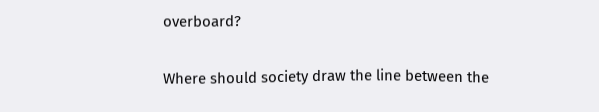overboard?

Where should society draw the line between the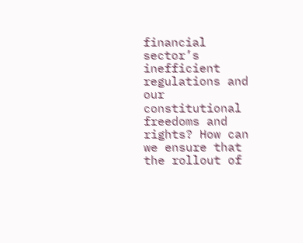financial sector’s inefficient regulations and our constitutional freedoms and rights? How can we ensure that the rollout of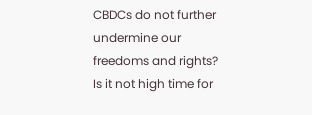CBDCs do not further undermine our freedoms and rights? Is it not high time for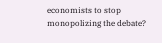economists to stop monopolizing the debate?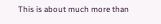This is about much more than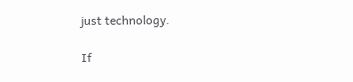just technology.

If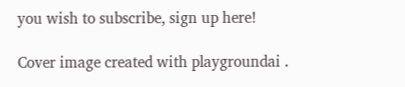you wish to subscribe, sign up here!

Cover image created with playgroundai .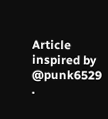Article inspired by @punk6529 .